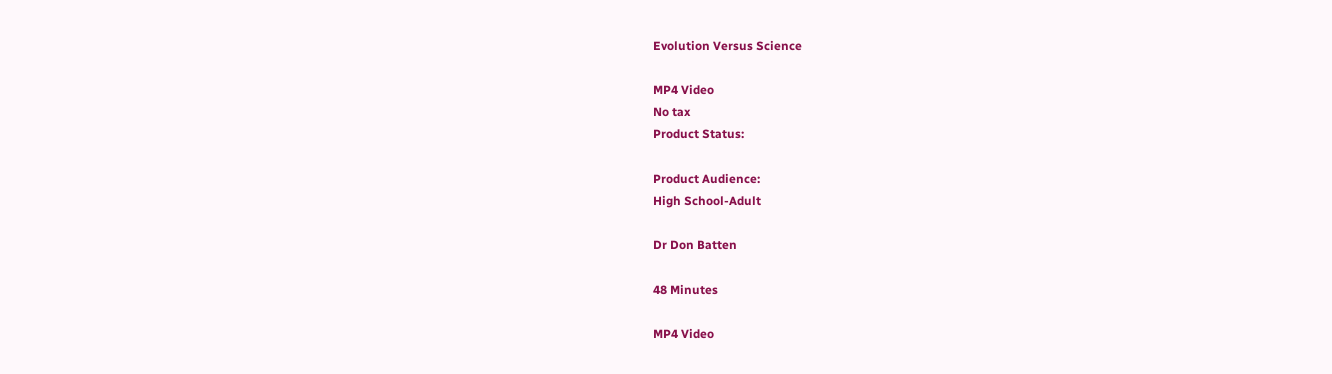Evolution Versus Science

MP4 Video
No tax
Product Status:

Product Audience:
High School-Adult

Dr Don Batten

48 Minutes

MP4 Video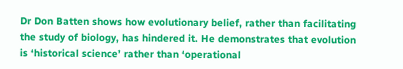Dr Don Batten shows how evolutionary belief, rather than facilitating the study of biology, has hindered it. He demonstrates that evolution is ‘historical science’ rather than ‘operational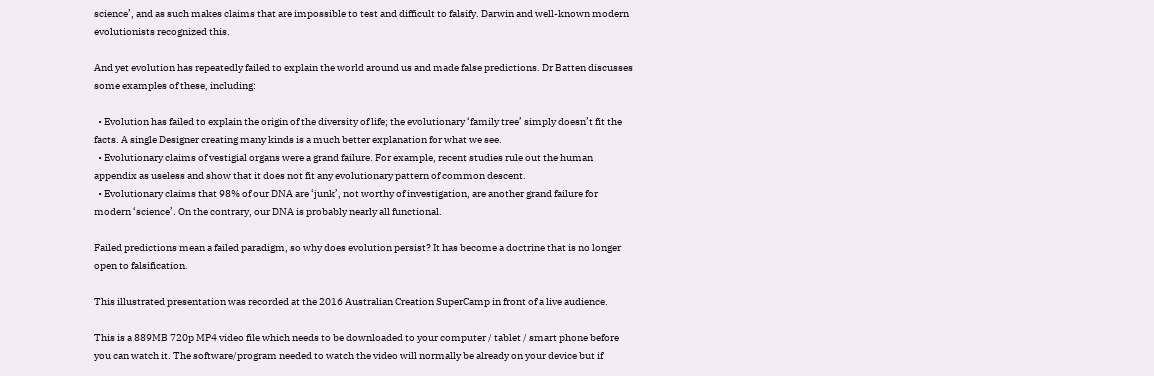science’, and as such makes claims that are impossible to test and difficult to falsify. Darwin and well-known modern evolutionists recognized this.

And yet evolution has repeatedly failed to explain the world around us and made false predictions. Dr Batten discusses some examples of these, including:

  • Evolution has failed to explain the origin of the diversity of life; the evolutionary ‘family tree’ simply doesn’t fit the facts. A single Designer creating many kinds is a much better explanation for what we see.
  • Evolutionary claims of vestigial organs were a grand failure. For example, recent studies rule out the human appendix as useless and show that it does not fit any evolutionary pattern of common descent.
  • Evolutionary claims that 98% of our DNA are ‘junk’, not worthy of investigation, are another grand failure for modern ‘science’. On the contrary, our DNA is probably nearly all functional.

Failed predictions mean a failed paradigm, so why does evolution persist? It has become a doctrine that is no longer open to falsification.

This illustrated presentation was recorded at the 2016 Australian Creation SuperCamp in front of a live audience.

This is a 889MB 720p MP4 video file which needs to be downloaded to your computer / tablet / smart phone before you can watch it. The software/program needed to watch the video will normally be already on your device but if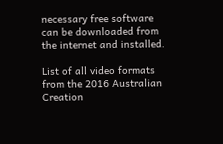necessary free software can be downloaded from the internet and installed.

List of all video formats from the 2016 Australian Creation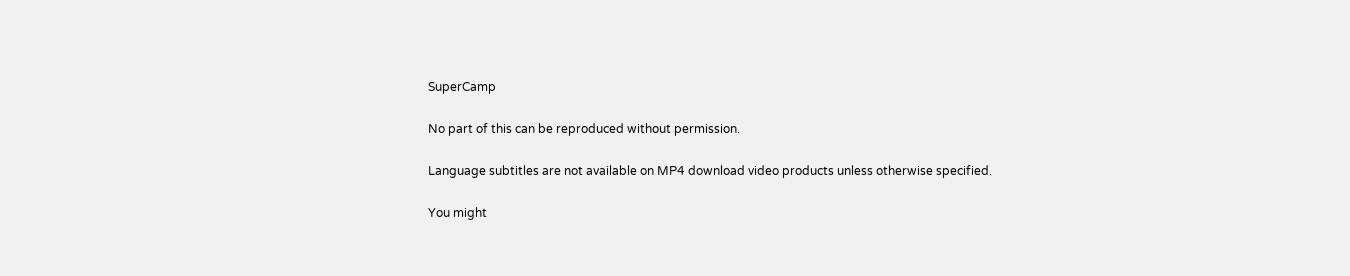SuperCamp

No part of this can be reproduced without permission.

Language subtitles are not available on MP4 download video products unless otherwise specified.

You might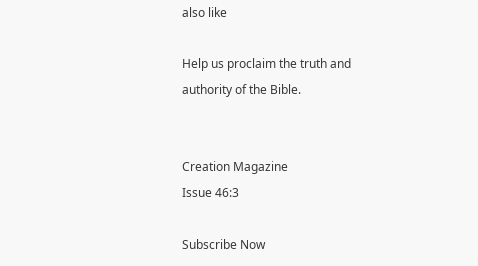also like

Help us proclaim the truth and authority of the Bible.


Creation Magazine
Issue 46:3

Subscribe Now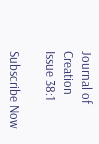Journal of Creation
Issue 38:1

Subscribe Now